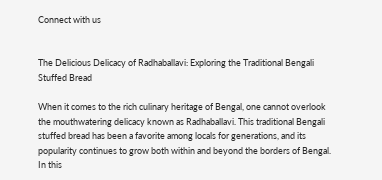Connect with us


The Delicious Delicacy of Radhaballavi: Exploring the Traditional Bengali Stuffed Bread

When it comes to the rich culinary heritage of Bengal, one cannot overlook the mouthwatering delicacy known as Radhaballavi. This traditional Bengali stuffed bread has been a favorite among locals for generations, and its popularity continues to grow both within and beyond the borders of Bengal. In this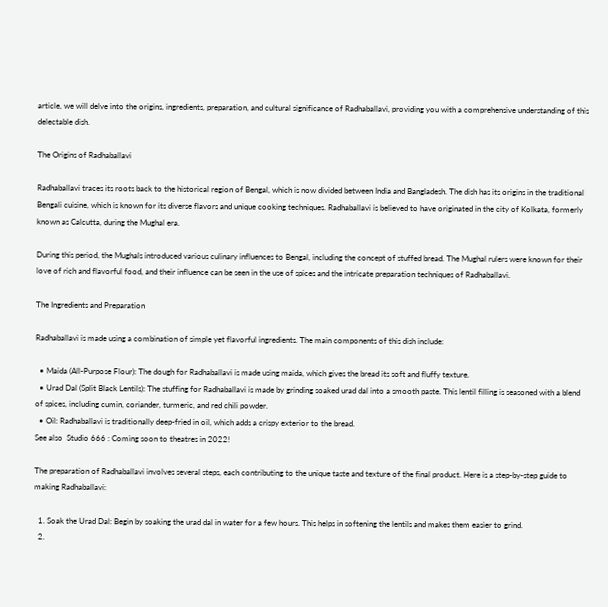article, we will delve into the origins, ingredients, preparation, and cultural significance of Radhaballavi, providing you with a comprehensive understanding of this delectable dish.

The Origins of Radhaballavi

Radhaballavi traces its roots back to the historical region of Bengal, which is now divided between India and Bangladesh. The dish has its origins in the traditional Bengali cuisine, which is known for its diverse flavors and unique cooking techniques. Radhaballavi is believed to have originated in the city of Kolkata, formerly known as Calcutta, during the Mughal era.

During this period, the Mughals introduced various culinary influences to Bengal, including the concept of stuffed bread. The Mughal rulers were known for their love of rich and flavorful food, and their influence can be seen in the use of spices and the intricate preparation techniques of Radhaballavi.

The Ingredients and Preparation

Radhaballavi is made using a combination of simple yet flavorful ingredients. The main components of this dish include:

  • Maida (All-Purpose Flour): The dough for Radhaballavi is made using maida, which gives the bread its soft and fluffy texture.
  • Urad Dal (Split Black Lentils): The stuffing for Radhaballavi is made by grinding soaked urad dal into a smooth paste. This lentil filling is seasoned with a blend of spices, including cumin, coriander, turmeric, and red chili powder.
  • Oil: Radhaballavi is traditionally deep-fried in oil, which adds a crispy exterior to the bread.
See also  Studio 666 : Coming soon to theatres in 2022!

The preparation of Radhaballavi involves several steps, each contributing to the unique taste and texture of the final product. Here is a step-by-step guide to making Radhaballavi:

  1. Soak the Urad Dal: Begin by soaking the urad dal in water for a few hours. This helps in softening the lentils and makes them easier to grind.
  2.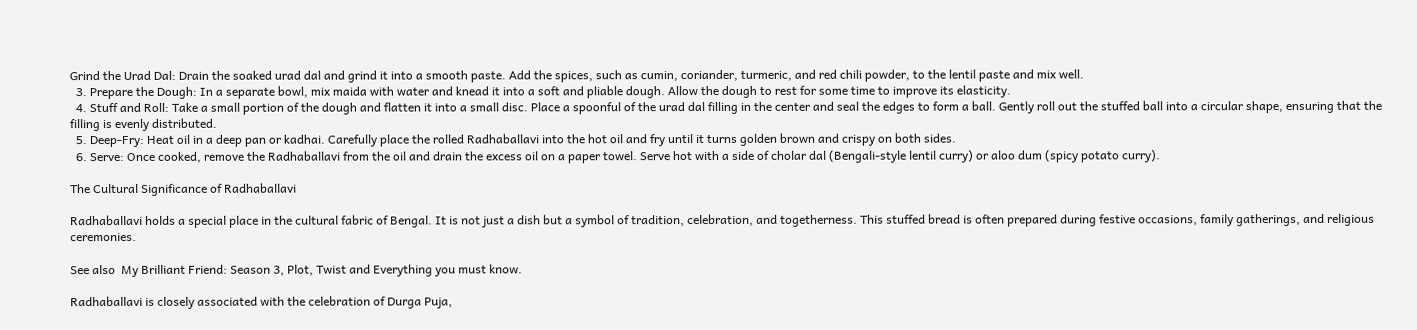Grind the Urad Dal: Drain the soaked urad dal and grind it into a smooth paste. Add the spices, such as cumin, coriander, turmeric, and red chili powder, to the lentil paste and mix well.
  3. Prepare the Dough: In a separate bowl, mix maida with water and knead it into a soft and pliable dough. Allow the dough to rest for some time to improve its elasticity.
  4. Stuff and Roll: Take a small portion of the dough and flatten it into a small disc. Place a spoonful of the urad dal filling in the center and seal the edges to form a ball. Gently roll out the stuffed ball into a circular shape, ensuring that the filling is evenly distributed.
  5. Deep-Fry: Heat oil in a deep pan or kadhai. Carefully place the rolled Radhaballavi into the hot oil and fry until it turns golden brown and crispy on both sides.
  6. Serve: Once cooked, remove the Radhaballavi from the oil and drain the excess oil on a paper towel. Serve hot with a side of cholar dal (Bengali-style lentil curry) or aloo dum (spicy potato curry).

The Cultural Significance of Radhaballavi

Radhaballavi holds a special place in the cultural fabric of Bengal. It is not just a dish but a symbol of tradition, celebration, and togetherness. This stuffed bread is often prepared during festive occasions, family gatherings, and religious ceremonies.

See also  My Brilliant Friend: Season 3, Plot, Twist and Everything you must know.

Radhaballavi is closely associated with the celebration of Durga Puja,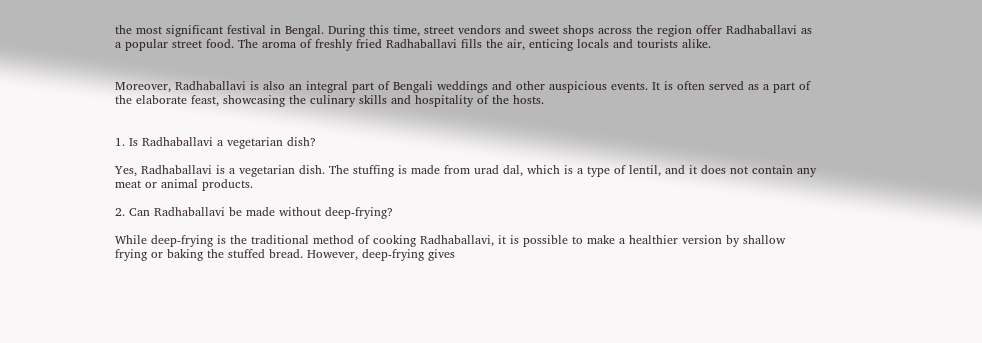the most significant festival in Bengal. During this time, street vendors and sweet shops across the region offer Radhaballavi as a popular street food. The aroma of freshly fried Radhaballavi fills the air, enticing locals and tourists alike.


Moreover, Radhaballavi is also an integral part of Bengali weddings and other auspicious events. It is often served as a part of the elaborate feast, showcasing the culinary skills and hospitality of the hosts.


1. Is Radhaballavi a vegetarian dish?

Yes, Radhaballavi is a vegetarian dish. The stuffing is made from urad dal, which is a type of lentil, and it does not contain any meat or animal products.

2. Can Radhaballavi be made without deep-frying?

While deep-frying is the traditional method of cooking Radhaballavi, it is possible to make a healthier version by shallow frying or baking the stuffed bread. However, deep-frying gives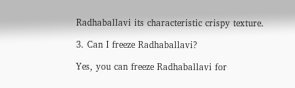Radhaballavi its characteristic crispy texture.

3. Can I freeze Radhaballavi?

Yes, you can freeze Radhaballavi for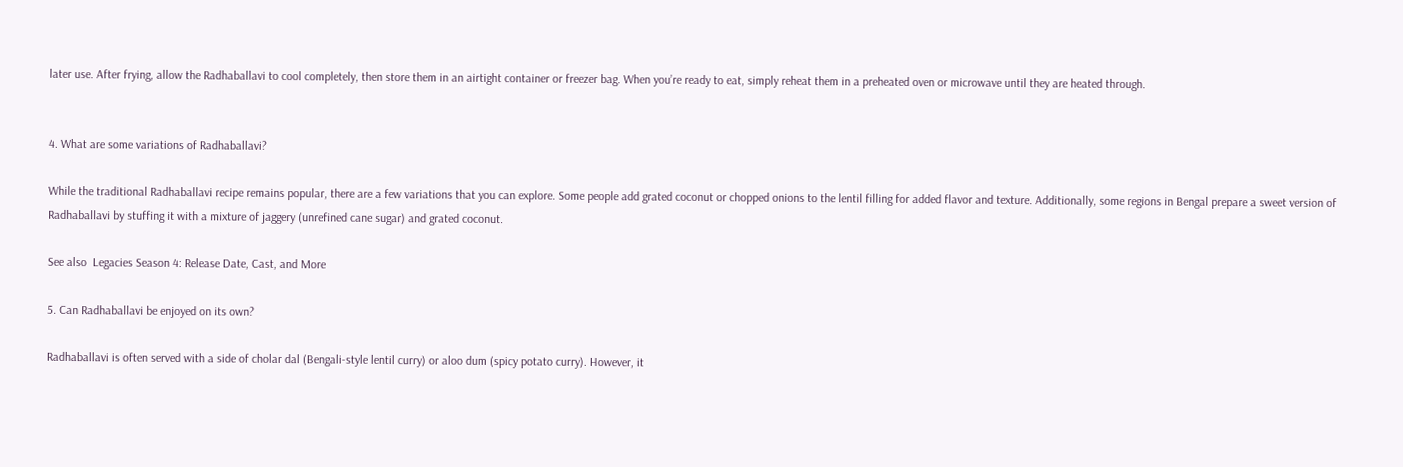later use. After frying, allow the Radhaballavi to cool completely, then store them in an airtight container or freezer bag. When you’re ready to eat, simply reheat them in a preheated oven or microwave until they are heated through.


4. What are some variations of Radhaballavi?

While the traditional Radhaballavi recipe remains popular, there are a few variations that you can explore. Some people add grated coconut or chopped onions to the lentil filling for added flavor and texture. Additionally, some regions in Bengal prepare a sweet version of Radhaballavi by stuffing it with a mixture of jaggery (unrefined cane sugar) and grated coconut.

See also  Legacies Season 4: Release Date, Cast, and More

5. Can Radhaballavi be enjoyed on its own?

Radhaballavi is often served with a side of cholar dal (Bengali-style lentil curry) or aloo dum (spicy potato curry). However, it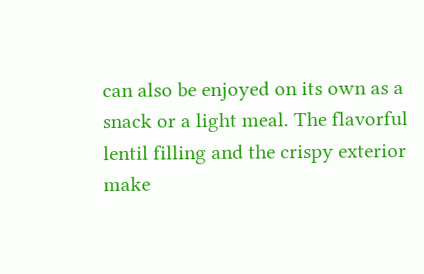can also be enjoyed on its own as a snack or a light meal. The flavorful lentil filling and the crispy exterior make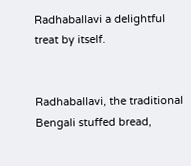Radhaballavi a delightful treat by itself.


Radhaballavi, the traditional Bengali stuffed bread,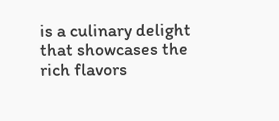is a culinary delight that showcases the rich flavors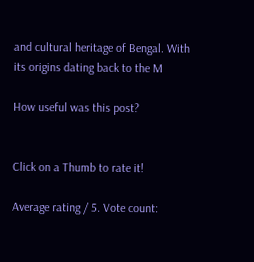and cultural heritage of Bengal. With its origins dating back to the M

How useful was this post?


Click on a Thumb to rate it!

Average rating / 5. Vote count: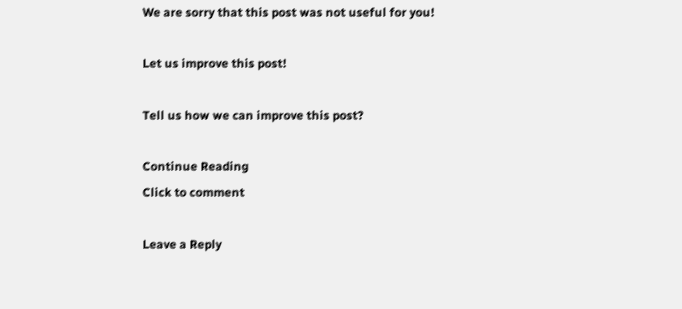We are sorry that this post was not useful for you!

Let us improve this post!

Tell us how we can improve this post?

Continue Reading
Click to comment

Leave a Reply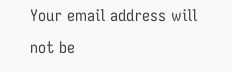Your email address will not be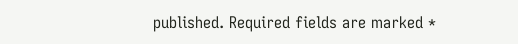published. Required fields are marked *